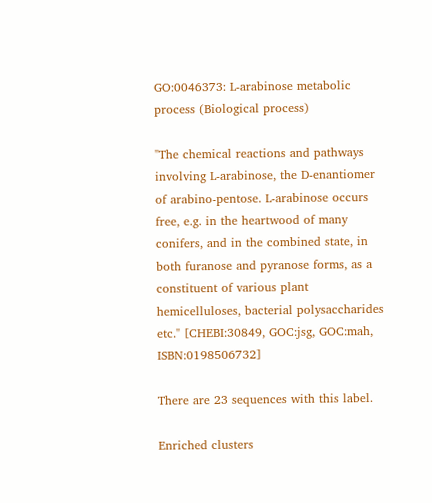GO:0046373: L-arabinose metabolic process (Biological process)

"The chemical reactions and pathways involving L-arabinose, the D-enantiomer of arabino-pentose. L-arabinose occurs free, e.g. in the heartwood of many conifers, and in the combined state, in both furanose and pyranose forms, as a constituent of various plant hemicelluloses, bacterial polysaccharides etc." [CHEBI:30849, GOC:jsg, GOC:mah, ISBN:0198506732]

There are 23 sequences with this label.

Enriched clusters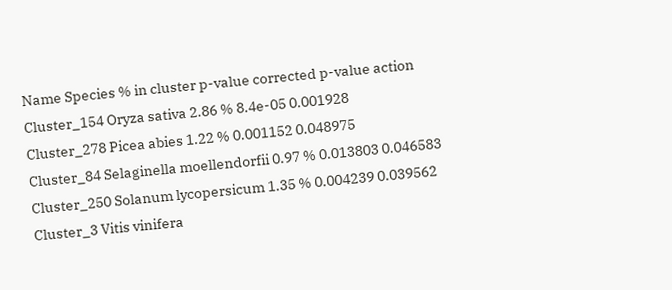Name Species % in cluster p-value corrected p-value action
Cluster_154 Oryza sativa 2.86 % 8.4e-05 0.001928
Cluster_278 Picea abies 1.22 % 0.001152 0.048975
Cluster_84 Selaginella moellendorfii 0.97 % 0.013803 0.046583
Cluster_250 Solanum lycopersicum 1.35 % 0.004239 0.039562
Cluster_3 Vitis vinifera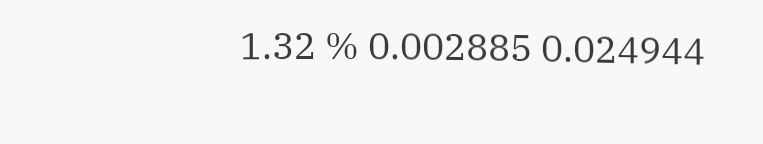1.32 % 0.002885 0.024944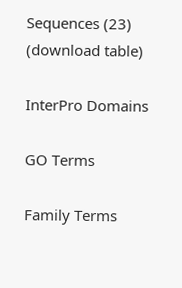Sequences (23) (download table)

InterPro Domains

GO Terms

Family Terms